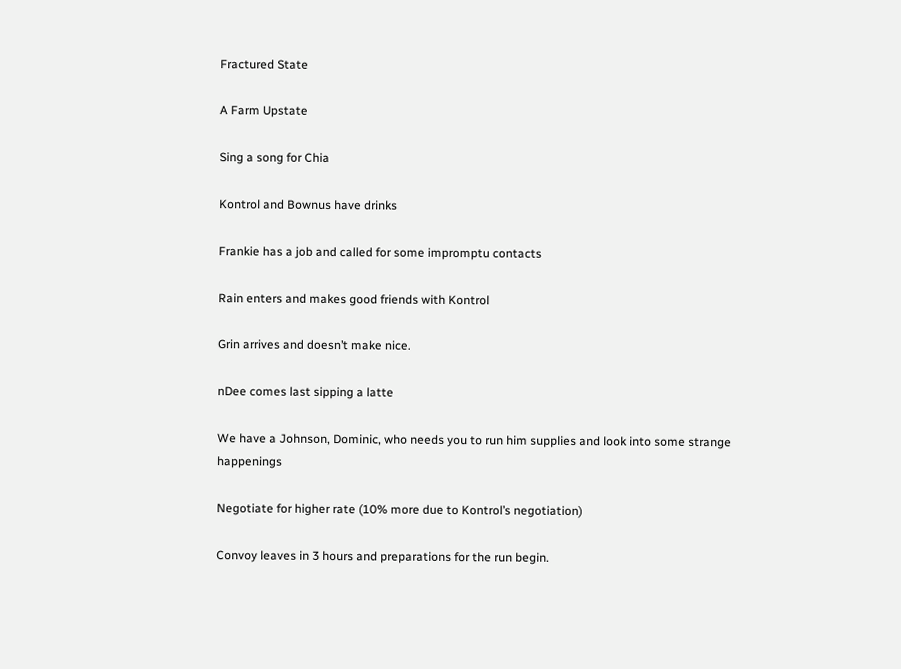Fractured State

A Farm Upstate

Sing a song for Chia

Kontrol and Bownus have drinks

Frankie has a job and called for some impromptu contacts

Rain enters and makes good friends with Kontrol

Grin arrives and doesn’t make nice.

nDee comes last sipping a latte

We have a Johnson, Dominic, who needs you to run him supplies and look into some strange happenings

Negotiate for higher rate (10% more due to Kontrol’s negotiation)

Convoy leaves in 3 hours and preparations for the run begin.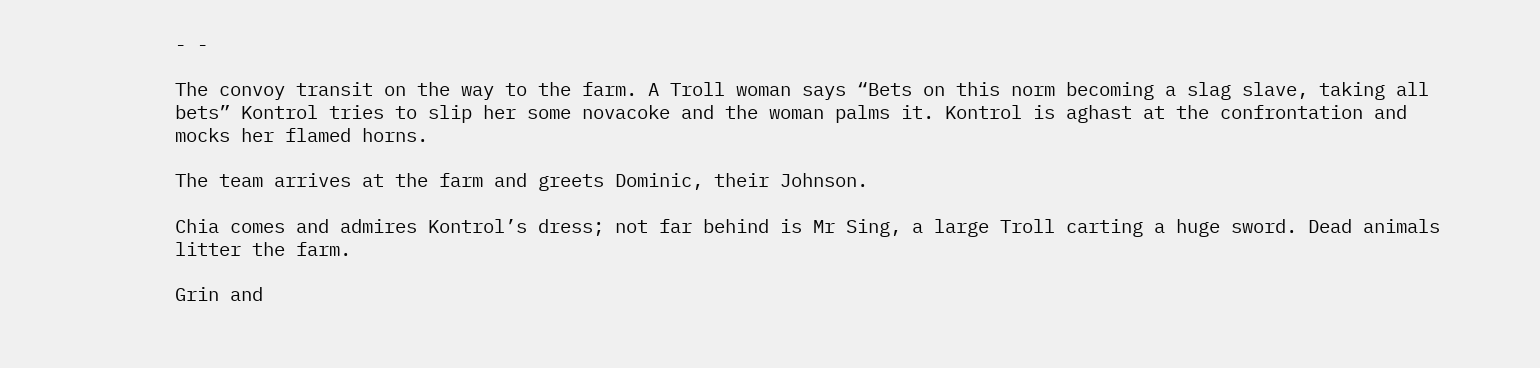- -

The convoy transit on the way to the farm. A Troll woman says “Bets on this norm becoming a slag slave, taking all bets” Kontrol tries to slip her some novacoke and the woman palms it. Kontrol is aghast at the confrontation and mocks her flamed horns.

The team arrives at the farm and greets Dominic, their Johnson.

Chia comes and admires Kontrol’s dress; not far behind is Mr Sing, a large Troll carting a huge sword. Dead animals litter the farm.

Grin and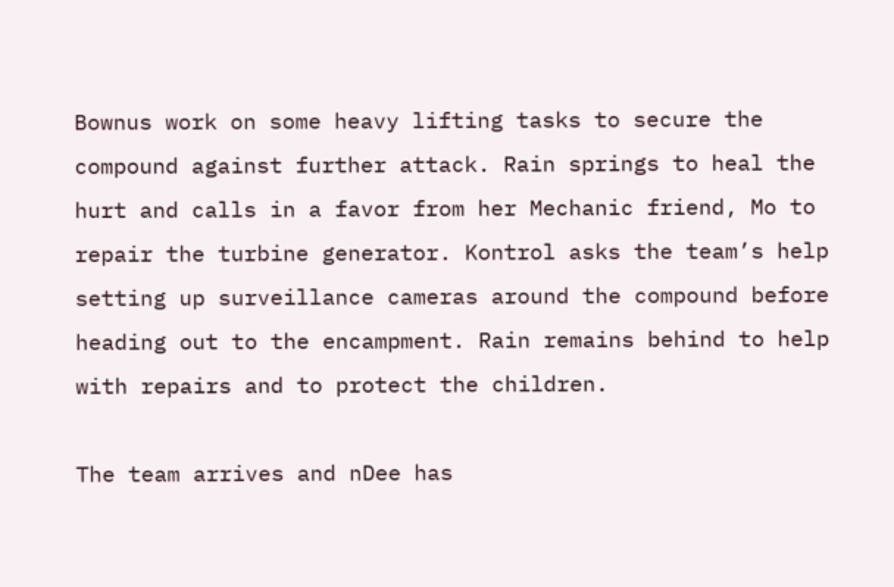Bownus work on some heavy lifting tasks to secure the compound against further attack. Rain springs to heal the hurt and calls in a favor from her Mechanic friend, Mo to repair the turbine generator. Kontrol asks the team’s help setting up surveillance cameras around the compound before heading out to the encampment. Rain remains behind to help with repairs and to protect the children.

The team arrives and nDee has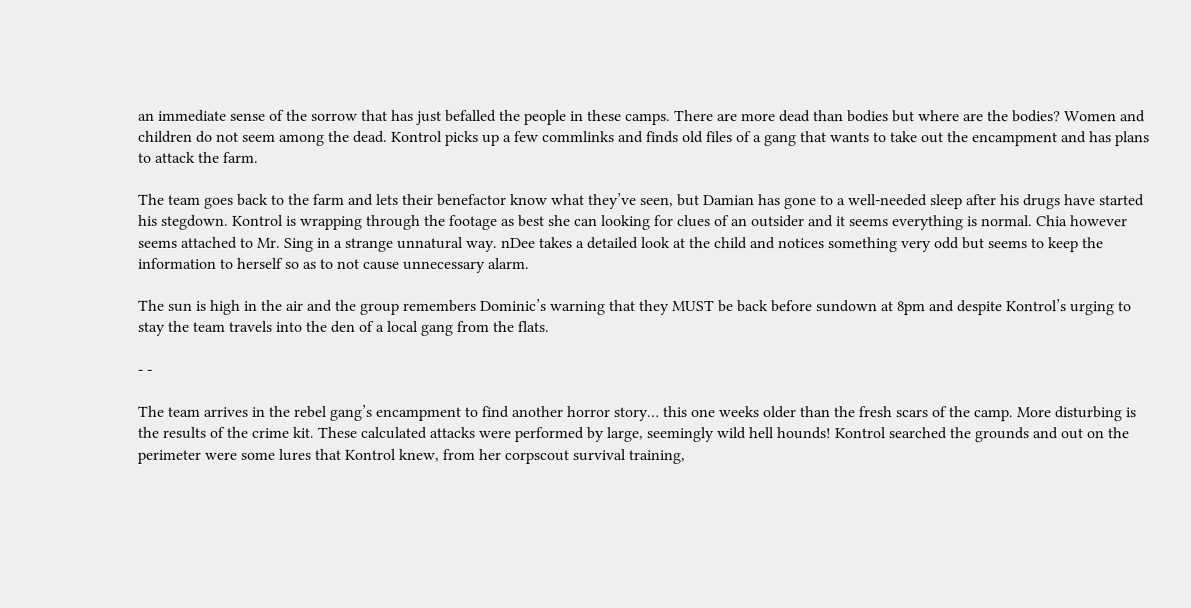an immediate sense of the sorrow that has just befalled the people in these camps. There are more dead than bodies but where are the bodies? Women and children do not seem among the dead. Kontrol picks up a few commlinks and finds old files of a gang that wants to take out the encampment and has plans to attack the farm.

The team goes back to the farm and lets their benefactor know what they’ve seen, but Damian has gone to a well-needed sleep after his drugs have started his stegdown. Kontrol is wrapping through the footage as best she can looking for clues of an outsider and it seems everything is normal. Chia however seems attached to Mr. Sing in a strange unnatural way. nDee takes a detailed look at the child and notices something very odd but seems to keep the information to herself so as to not cause unnecessary alarm.

The sun is high in the air and the group remembers Dominic’s warning that they MUST be back before sundown at 8pm and despite Kontrol’s urging to stay the team travels into the den of a local gang from the flats.

- -

The team arrives in the rebel gang’s encampment to find another horror story… this one weeks older than the fresh scars of the camp. More disturbing is the results of the crime kit. These calculated attacks were performed by large, seemingly wild hell hounds! Kontrol searched the grounds and out on the perimeter were some lures that Kontrol knew, from her corpscout survival training,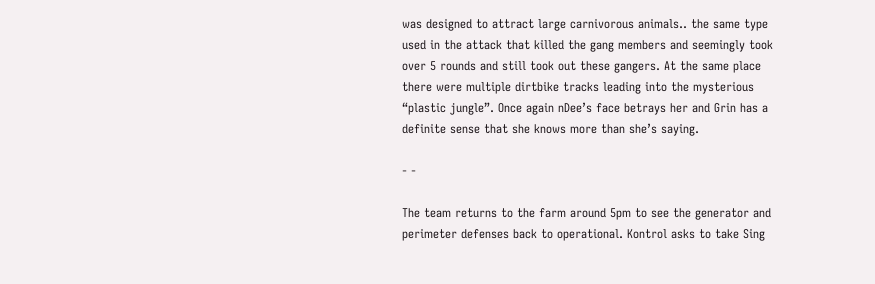was designed to attract large carnivorous animals.. the same type used in the attack that killed the gang members and seemingly took over 5 rounds and still took out these gangers. At the same place there were multiple dirtbike tracks leading into the mysterious “plastic jungle”. Once again nDee’s face betrays her and Grin has a definite sense that she knows more than she’s saying.

- -

The team returns to the farm around 5pm to see the generator and perimeter defenses back to operational. Kontrol asks to take Sing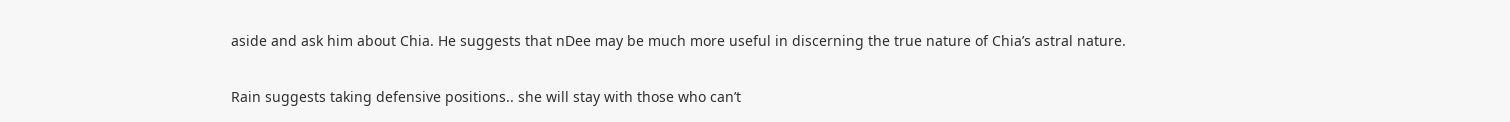aside and ask him about Chia. He suggests that nDee may be much more useful in discerning the true nature of Chia’s astral nature.

Rain suggests taking defensive positions.. she will stay with those who can’t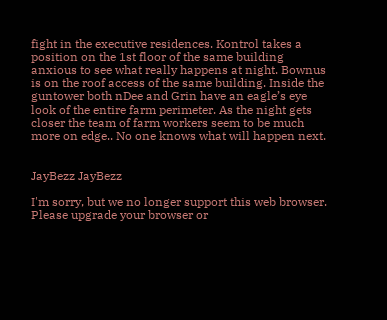fight in the executive residences. Kontrol takes a position on the 1st floor of the same building anxious to see what really happens at night. Bownus is on the roof access of the same building. Inside the guntower both nDee and Grin have an eagle’s eye look of the entire farm perimeter. As the night gets closer the team of farm workers seem to be much more on edge.. No one knows what will happen next.


JayBezz JayBezz

I'm sorry, but we no longer support this web browser. Please upgrade your browser or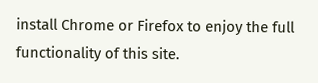install Chrome or Firefox to enjoy the full functionality of this site.